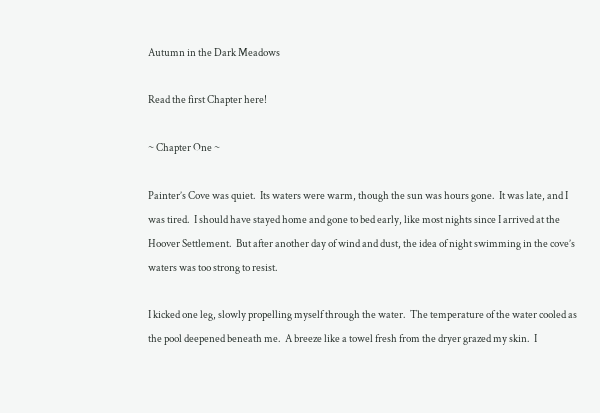Autumn in the Dark Meadows

Read the first Chapter here!

~ Chapter One ~

Painter’s Cove was quiet.  Its waters were warm, though the sun was hours gone.  It was late, and I was tired.  I should have stayed home and gone to bed early, like most nights since I arrived at the Hoover Settlement.  But after another day of wind and dust, the idea of night swimming in the cove’s waters was too strong to resist.

I kicked one leg, slowly propelling myself through the water.  The temperature of the water cooled as the pool deepened beneath me.  A breeze like a towel fresh from the dryer grazed my skin.  I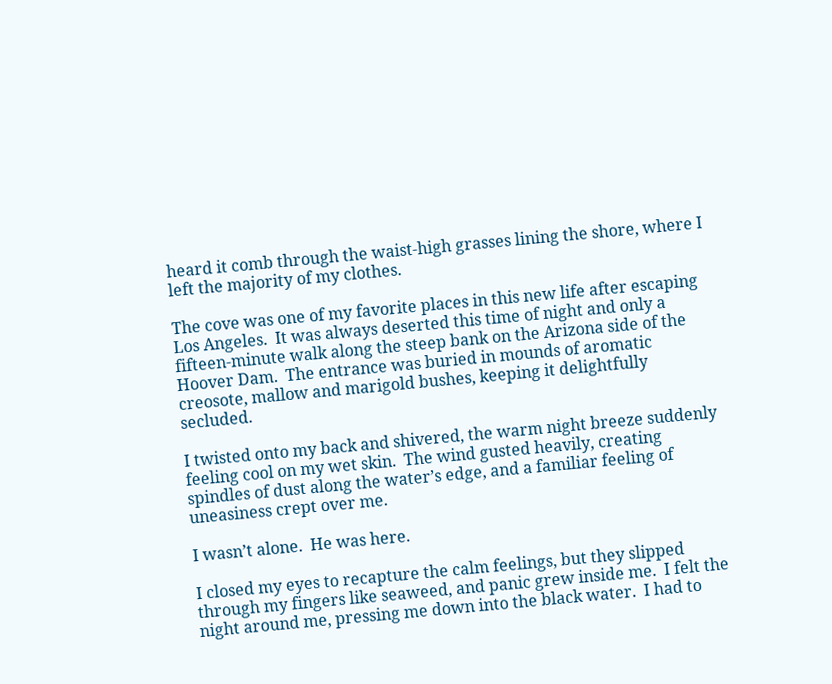heard it comb through the waist-high grasses lining the shore, where I left the majority of my clothes.

The cove was one of my favorite places in this new life after escaping Los Angeles.  It was always deserted this time of night and only a fifteen-minute walk along the steep bank on the Arizona side of the Hoover Dam.  The entrance was buried in mounds of aromatic creosote, mallow and marigold bushes, keeping it delightfully secluded.

I twisted onto my back and shivered, the warm night breeze suddenly feeling cool on my wet skin.  The wind gusted heavily, creating spindles of dust along the water’s edge, and a familiar feeling of uneasiness crept over me.

I wasn’t alone.  He was here.

I closed my eyes to recapture the calm feelings, but they slipped through my fingers like seaweed, and panic grew inside me.  I felt the night around me, pressing me down into the black water.  I had to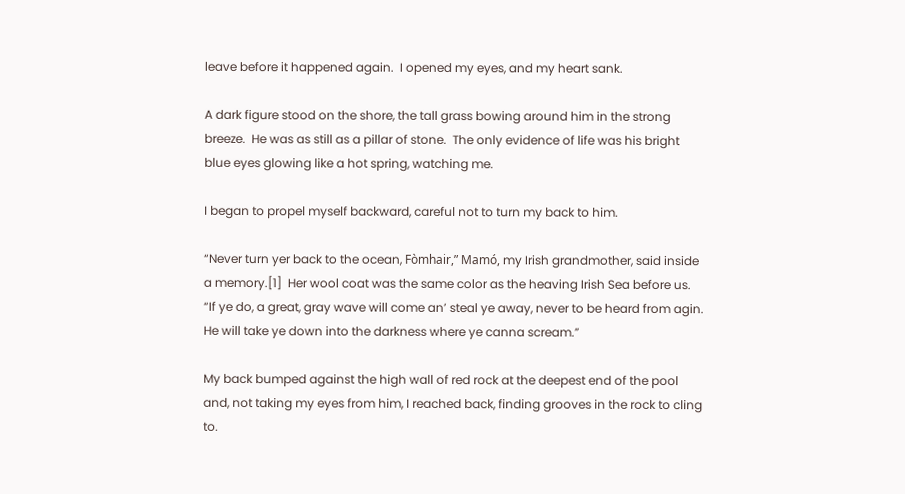leave before it happened again.  I opened my eyes, and my heart sank.

A dark figure stood on the shore, the tall grass bowing around him in the strong breeze.  He was as still as a pillar of stone.  The only evidence of life was his bright blue eyes glowing like a hot spring, watching me.

I began to propel myself backward, careful not to turn my back to him.

“Never turn yer back to the ocean, Fòmhair,” Mamó, my Irish grandmother, said inside a memory.[1]  Her wool coat was the same color as the heaving Irish Sea before us.  “If ye do, a great, gray wave will come an’ steal ye away, never to be heard from agin.  He will take ye down into the darkness where ye canna scream.”

My back bumped against the high wall of red rock at the deepest end of the pool and, not taking my eyes from him, I reached back, finding grooves in the rock to cling to.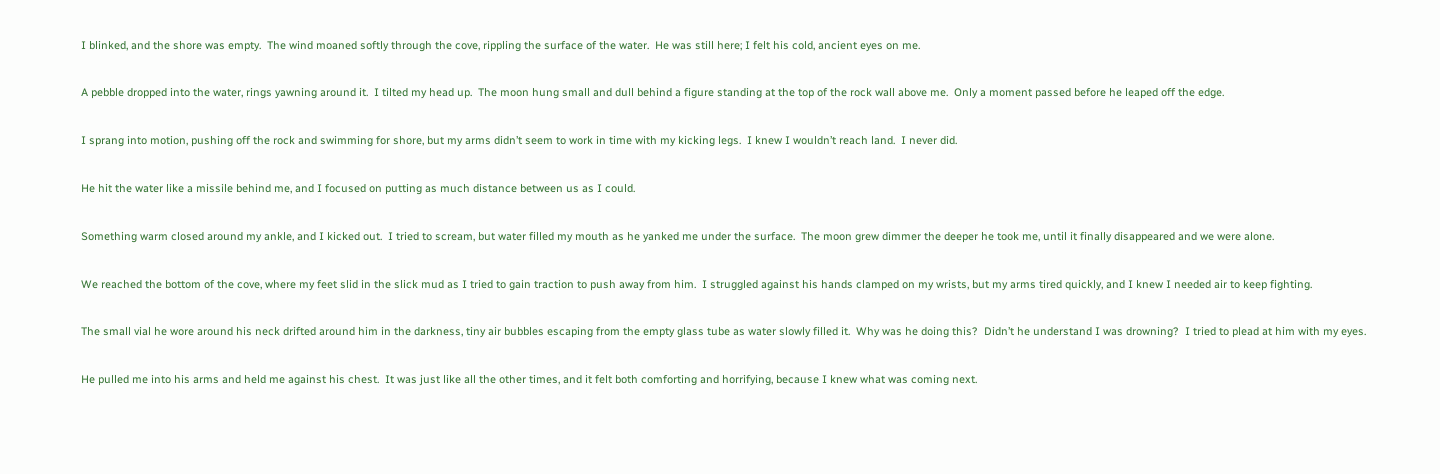I blinked, and the shore was empty.  The wind moaned softly through the cove, rippling the surface of the water.  He was still here; I felt his cold, ancient eyes on me.

A pebble dropped into the water, rings yawning around it.  I tilted my head up.  The moon hung small and dull behind a figure standing at the top of the rock wall above me.  Only a moment passed before he leaped off the edge.

I sprang into motion, pushing off the rock and swimming for shore, but my arms didn’t seem to work in time with my kicking legs.  I knew I wouldn’t reach land.  I never did.

He hit the water like a missile behind me, and I focused on putting as much distance between us as I could.

Something warm closed around my ankle, and I kicked out.  I tried to scream, but water filled my mouth as he yanked me under the surface.  The moon grew dimmer the deeper he took me, until it finally disappeared and we were alone.

We reached the bottom of the cove, where my feet slid in the slick mud as I tried to gain traction to push away from him.  I struggled against his hands clamped on my wrists, but my arms tired quickly, and I knew I needed air to keep fighting.

The small vial he wore around his neck drifted around him in the darkness, tiny air bubbles escaping from the empty glass tube as water slowly filled it.  Why was he doing this?  Didn’t he understand I was drowning?  I tried to plead at him with my eyes.

He pulled me into his arms and held me against his chest.  It was just like all the other times, and it felt both comforting and horrifying, because I knew what was coming next.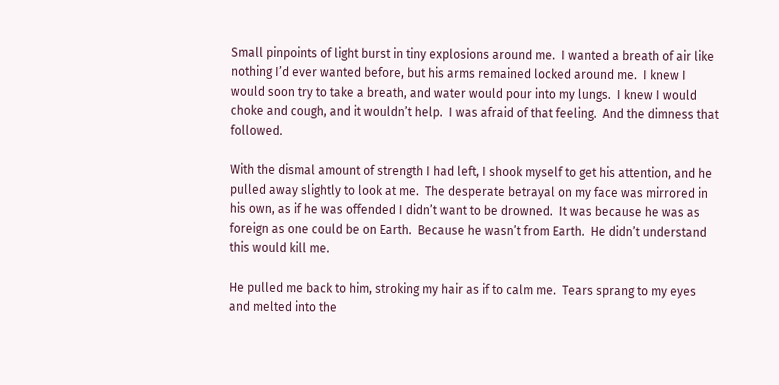Small pinpoints of light burst in tiny explosions around me.  I wanted a breath of air like nothing I’d ever wanted before, but his arms remained locked around me.  I knew I would soon try to take a breath, and water would pour into my lungs.  I knew I would choke and cough, and it wouldn’t help.  I was afraid of that feeling.  And the dimness that followed.

With the dismal amount of strength I had left, I shook myself to get his attention, and he pulled away slightly to look at me.  The desperate betrayal on my face was mirrored in his own, as if he was offended I didn’t want to be drowned.  It was because he was as foreign as one could be on Earth.  Because he wasn’t from Earth.  He didn’t understand this would kill me.

He pulled me back to him, stroking my hair as if to calm me.  Tears sprang to my eyes and melted into the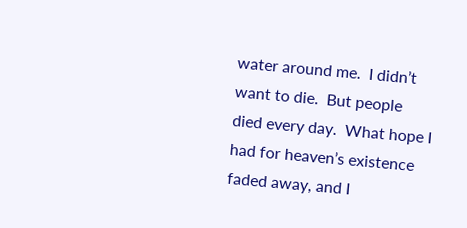water around me.  I didn’t want to die.  But people died every day.  What hope I had for heaven’s existence faded away, and I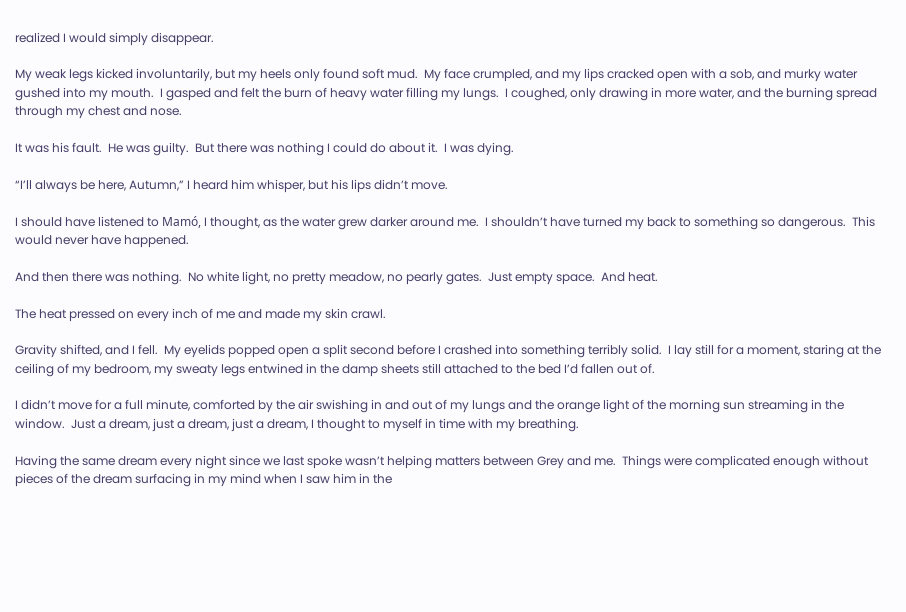realized I would simply disappear.

My weak legs kicked involuntarily, but my heels only found soft mud.  My face crumpled, and my lips cracked open with a sob, and murky water gushed into my mouth.  I gasped and felt the burn of heavy water filling my lungs.  I coughed, only drawing in more water, and the burning spread through my chest and nose.

It was his fault.  He was guilty.  But there was nothing I could do about it.  I was dying.

“I’ll always be here, Autumn,” I heard him whisper, but his lips didn’t move.

I should have listened to Mamó, I thought, as the water grew darker around me.  I shouldn’t have turned my back to something so dangerous.  This would never have happened.

And then there was nothing.  No white light, no pretty meadow, no pearly gates.  Just empty space.  And heat.

The heat pressed on every inch of me and made my skin crawl.

Gravity shifted, and I fell.  My eyelids popped open a split second before I crashed into something terribly solid.  I lay still for a moment, staring at the ceiling of my bedroom, my sweaty legs entwined in the damp sheets still attached to the bed I’d fallen out of.

I didn’t move for a full minute, comforted by the air swishing in and out of my lungs and the orange light of the morning sun streaming in the window.  Just a dream, just a dream, just a dream, I thought to myself in time with my breathing.

Having the same dream every night since we last spoke wasn’t helping matters between Grey and me.  Things were complicated enough without pieces of the dream surfacing in my mind when I saw him in the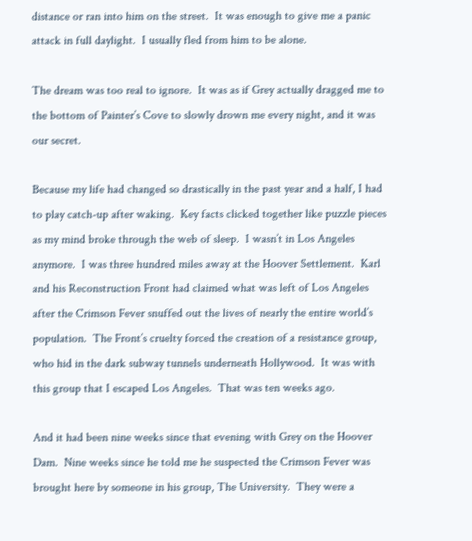distance or ran into him on the street.  It was enough to give me a panic attack in full daylight.  I usually fled from him to be alone.

The dream was too real to ignore.  It was as if Grey actually dragged me to the bottom of Painter’s Cove to slowly drown me every night, and it was our secret.

Because my life had changed so drastically in the past year and a half, I had to play catch-up after waking.  Key facts clicked together like puzzle pieces as my mind broke through the web of sleep.  I wasn’t in Los Angeles anymore.  I was three hundred miles away at the Hoover Settlement.  Karl and his Reconstruction Front had claimed what was left of Los Angeles after the Crimson Fever snuffed out the lives of nearly the entire world’s population.  The Front’s cruelty forced the creation of a resistance group, who hid in the dark subway tunnels underneath Hollywood.  It was with this group that I escaped Los Angeles.  That was ten weeks ago.

And it had been nine weeks since that evening with Grey on the Hoover Dam.  Nine weeks since he told me he suspected the Crimson Fever was brought here by someone in his group, The University.  They were a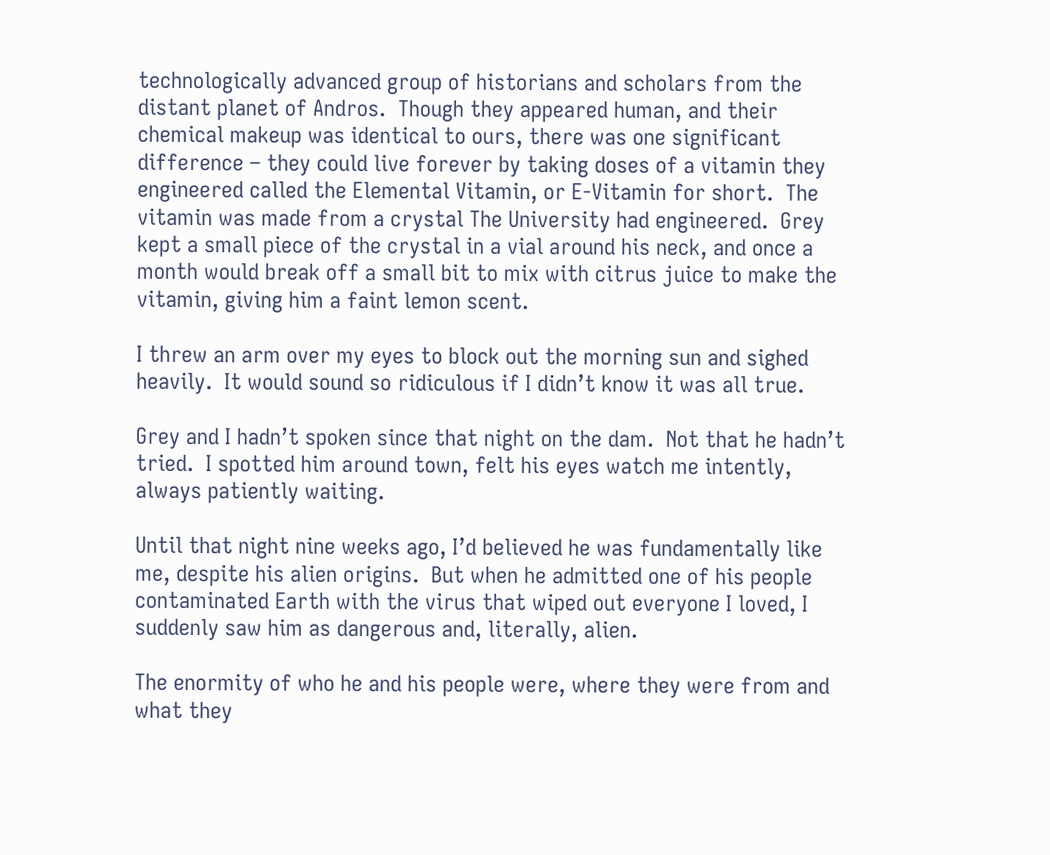technologically advanced group of historians and scholars from the distant planet of Andros.  Though they appeared human, and their chemical makeup was identical to ours, there was one significant difference – they could live forever by taking doses of a vitamin they engineered called the Elemental Vitamin, or E-Vitamin for short.  The vitamin was made from a crystal The University had engineered.  Grey kept a small piece of the crystal in a vial around his neck, and once a month would break off a small bit to mix with citrus juice to make the vitamin, giving him a faint lemon scent.

I threw an arm over my eyes to block out the morning sun and sighed heavily.  It would sound so ridiculous if I didn’t know it was all true.

Grey and I hadn’t spoken since that night on the dam.  Not that he hadn’t tried.  I spotted him around town, felt his eyes watch me intently, always patiently waiting.

Until that night nine weeks ago, I’d believed he was fundamentally like me, despite his alien origins.  But when he admitted one of his people contaminated Earth with the virus that wiped out everyone I loved, I suddenly saw him as dangerous and, literally, alien.

The enormity of who he and his people were, where they were from and what they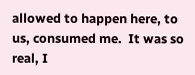allowed to happen here, to us, consumed me.  It was so real, I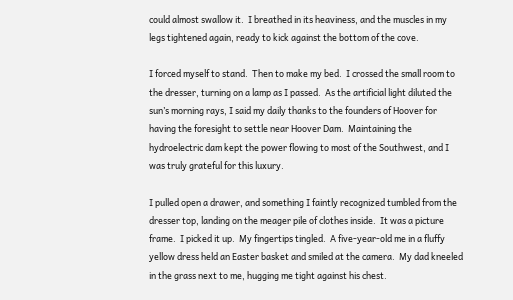could almost swallow it.  I breathed in its heaviness, and the muscles in my legs tightened again, ready to kick against the bottom of the cove.

I forced myself to stand.  Then to make my bed.  I crossed the small room to the dresser, turning on a lamp as I passed.  As the artificial light diluted the sun’s morning rays, I said my daily thanks to the founders of Hoover for having the foresight to settle near Hoover Dam.  Maintaining the hydroelectric dam kept the power flowing to most of the Southwest, and I was truly grateful for this luxury.

I pulled open a drawer, and something I faintly recognized tumbled from the dresser top, landing on the meager pile of clothes inside.  It was a picture frame.  I picked it up.  My fingertips tingled.  A five-year-old me in a fluffy yellow dress held an Easter basket and smiled at the camera.  My dad kneeled in the grass next to me, hugging me tight against his chest.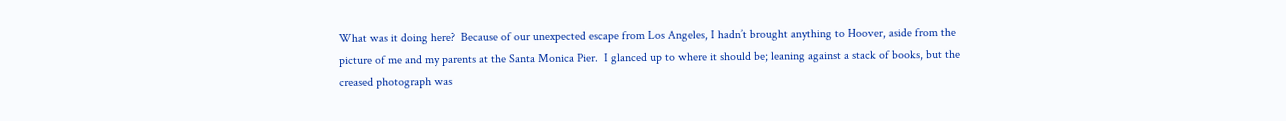What was it doing here?  Because of our unexpected escape from Los Angeles, I hadn’t brought anything to Hoover, aside from the picture of me and my parents at the Santa Monica Pier.  I glanced up to where it should be; leaning against a stack of books, but the creased photograph was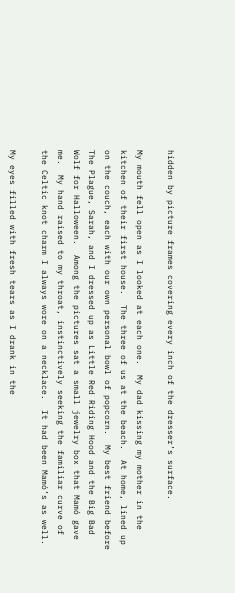hidden by picture frames covering every inch of the dresser’s surface.

My mouth fell open as I looked at each one.  My dad kissing my mother in the kitchen of their first house.  The three of us at the beach.  At home, lined up on the couch, each with our own personal bowl of popcorn.  My best friend before The Plague, Sarah, and I dressed up as Little Red Riding Hood and the Big Bad Wolf for Halloween.  Among the pictures sat a small jewelry box that Mamó gave me.  My hand raised to my throat, instinctively seeking the familiar curve of the Celtic knot charm I always wore on a necklace.  It had been Mamó’s as well.

My eyes filled with fresh tears as I drank in the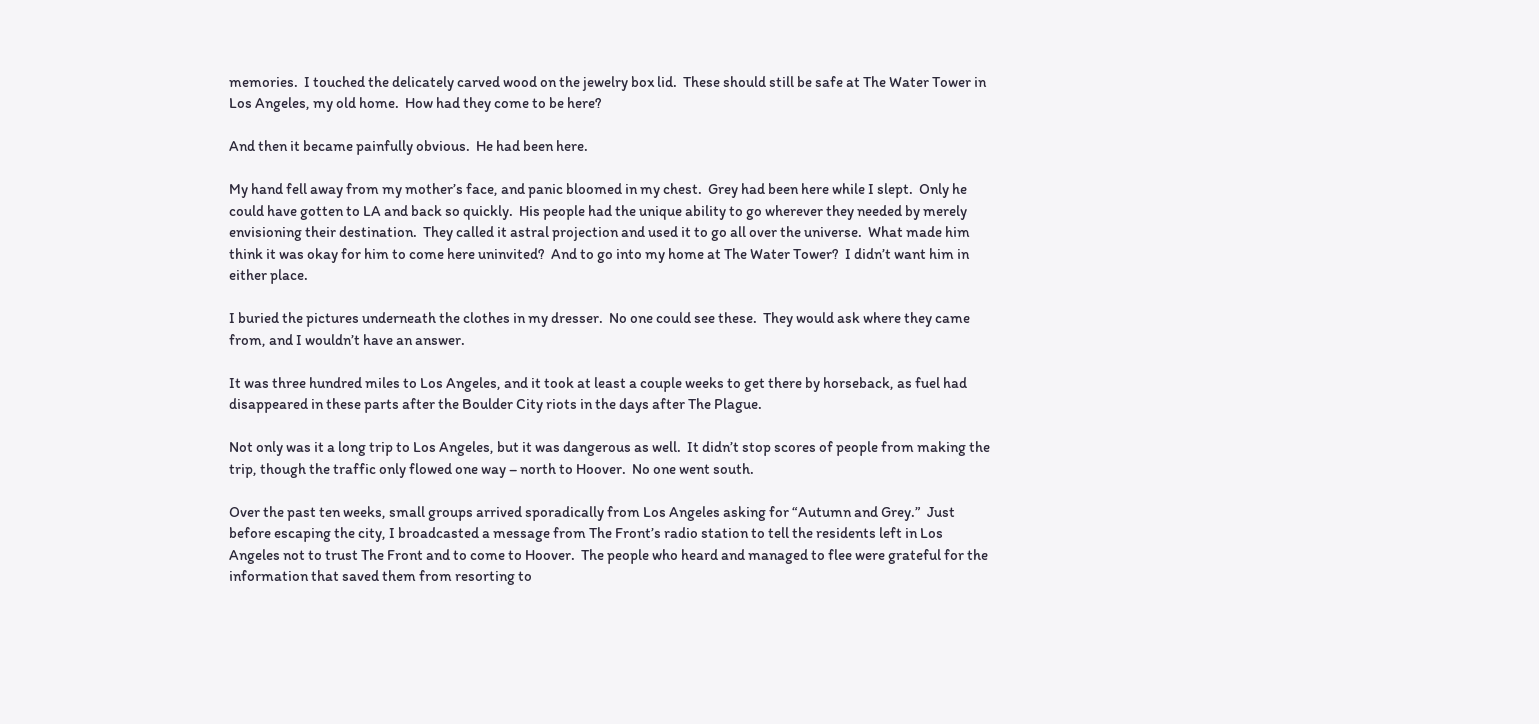memories.  I touched the delicately carved wood on the jewelry box lid.  These should still be safe at The Water Tower in Los Angeles, my old home.  How had they come to be here?

And then it became painfully obvious.  He had been here.

My hand fell away from my mother’s face, and panic bloomed in my chest.  Grey had been here while I slept.  Only he could have gotten to LA and back so quickly.  His people had the unique ability to go wherever they needed by merely envisioning their destination.  They called it astral projection and used it to go all over the universe.  What made him think it was okay for him to come here uninvited?  And to go into my home at The Water Tower?  I didn’t want him in either place.

I buried the pictures underneath the clothes in my dresser.  No one could see these.  They would ask where they came from, and I wouldn’t have an answer.

It was three hundred miles to Los Angeles, and it took at least a couple weeks to get there by horseback, as fuel had disappeared in these parts after the Boulder City riots in the days after The Plague.

Not only was it a long trip to Los Angeles, but it was dangerous as well.  It didn’t stop scores of people from making the trip, though the traffic only flowed one way – north to Hoover.  No one went south.

Over the past ten weeks, small groups arrived sporadically from Los Angeles asking for “Autumn and Grey.”  Just before escaping the city, I broadcasted a message from The Front’s radio station to tell the residents left in Los Angeles not to trust The Front and to come to Hoover.  The people who heard and managed to flee were grateful for the information that saved them from resorting to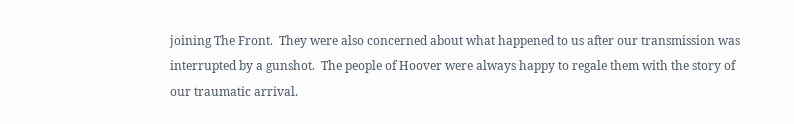joining The Front.  They were also concerned about what happened to us after our transmission was interrupted by a gunshot.  The people of Hoover were always happy to regale them with the story of our traumatic arrival.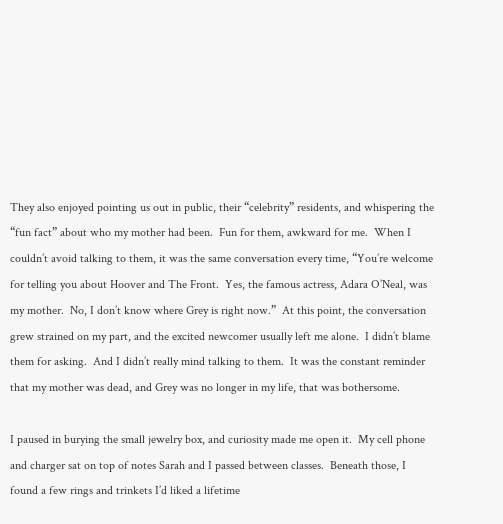They also enjoyed pointing us out in public, their “celebrity” residents, and whispering the “fun fact” about who my mother had been.  Fun for them, awkward for me.  When I couldn’t avoid talking to them, it was the same conversation every time, “You’re welcome for telling you about Hoover and The Front.  Yes, the famous actress, Adara O’Neal, was my mother.  No, I don’t know where Grey is right now.”  At this point, the conversation grew strained on my part, and the excited newcomer usually left me alone.  I didn’t blame them for asking.  And I didn’t really mind talking to them.  It was the constant reminder that my mother was dead, and Grey was no longer in my life, that was bothersome.

I paused in burying the small jewelry box, and curiosity made me open it.  My cell phone and charger sat on top of notes Sarah and I passed between classes.  Beneath those, I found a few rings and trinkets I’d liked a lifetime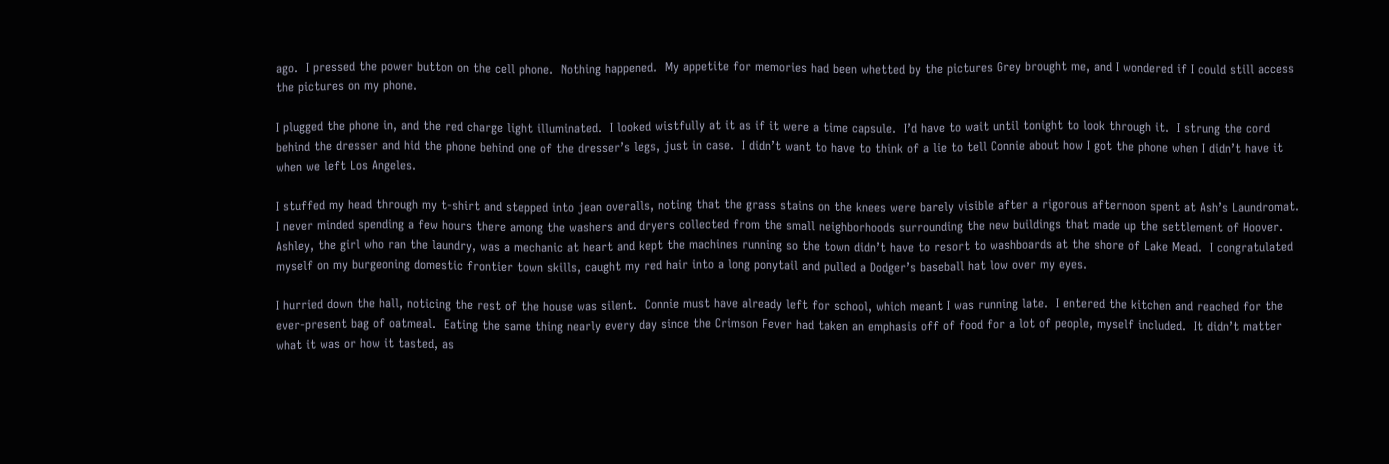ago.  I pressed the power button on the cell phone.  Nothing happened.  My appetite for memories had been whetted by the pictures Grey brought me, and I wondered if I could still access the pictures on my phone.

I plugged the phone in, and the red charge light illuminated.  I looked wistfully at it as if it were a time capsule.  I’d have to wait until tonight to look through it.  I strung the cord behind the dresser and hid the phone behind one of the dresser’s legs, just in case.  I didn’t want to have to think of a lie to tell Connie about how I got the phone when I didn’t have it when we left Los Angeles.

I stuffed my head through my t-shirt and stepped into jean overalls, noting that the grass stains on the knees were barely visible after a rigorous afternoon spent at Ash’s Laundromat.  I never minded spending a few hours there among the washers and dryers collected from the small neighborhoods surrounding the new buildings that made up the settlement of Hoover.  Ashley, the girl who ran the laundry, was a mechanic at heart and kept the machines running so the town didn’t have to resort to washboards at the shore of Lake Mead.  I congratulated myself on my burgeoning domestic frontier town skills, caught my red hair into a long ponytail and pulled a Dodger’s baseball hat low over my eyes.

I hurried down the hall, noticing the rest of the house was silent.  Connie must have already left for school, which meant I was running late.  I entered the kitchen and reached for the ever-present bag of oatmeal.  Eating the same thing nearly every day since the Crimson Fever had taken an emphasis off of food for a lot of people, myself included.  It didn’t matter what it was or how it tasted, as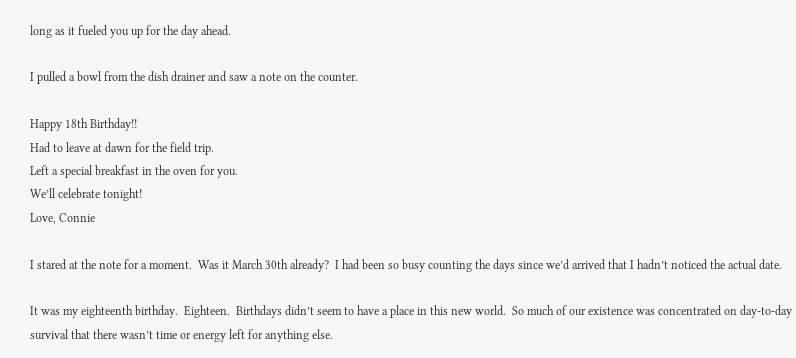long as it fueled you up for the day ahead.

I pulled a bowl from the dish drainer and saw a note on the counter.

Happy 18th Birthday!!
Had to leave at dawn for the field trip.
Left a special breakfast in the oven for you.
We’ll celebrate tonight!
Love, Connie

I stared at the note for a moment.  Was it March 30th already?  I had been so busy counting the days since we’d arrived that I hadn’t noticed the actual date.

It was my eighteenth birthday.  Eighteen.  Birthdays didn’t seem to have a place in this new world.  So much of our existence was concentrated on day-to-day survival that there wasn’t time or energy left for anything else.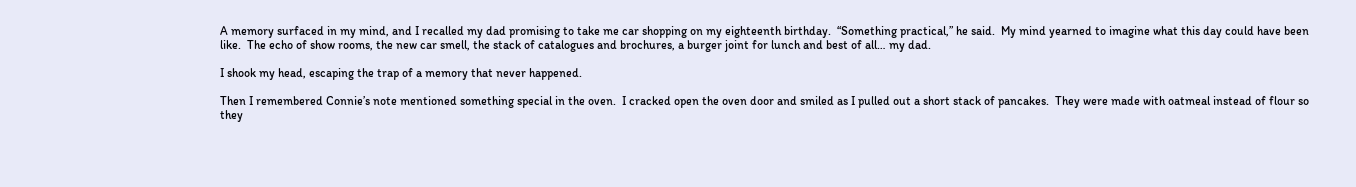A memory surfaced in my mind, and I recalled my dad promising to take me car shopping on my eighteenth birthday.  “Something practical,” he said.  My mind yearned to imagine what this day could have been like.  The echo of show rooms, the new car smell, the stack of catalogues and brochures, a burger joint for lunch and best of all… my dad.

I shook my head, escaping the trap of a memory that never happened.

Then I remembered Connie’s note mentioned something special in the oven.  I cracked open the oven door and smiled as I pulled out a short stack of pancakes.  They were made with oatmeal instead of flour so they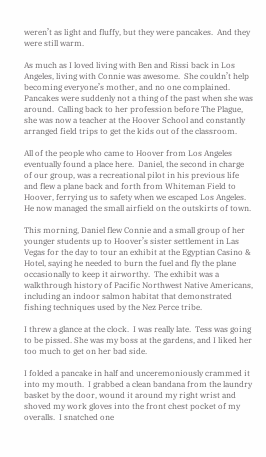weren’t as light and fluffy, but they were pancakes.  And they were still warm.

As much as I loved living with Ben and Rissi back in Los Angeles, living with Connie was awesome.  She couldn’t help becoming everyone’s mother, and no one complained.  Pancakes were suddenly not a thing of the past when she was around.  Calling back to her profession before The Plague, she was now a teacher at the Hoover School and constantly arranged field trips to get the kids out of the classroom.

All of the people who came to Hoover from Los Angeles eventually found a place here.  Daniel, the second in charge of our group, was a recreational pilot in his previous life and flew a plane back and forth from Whiteman Field to Hoover, ferrying us to safety when we escaped Los Angeles.  He now managed the small airfield on the outskirts of town.

This morning, Daniel flew Connie and a small group of her younger students up to Hoover’s sister settlement in Las Vegas for the day to tour an exhibit at the Egyptian Casino & Hotel, saying he needed to burn the fuel and fly the plane occasionally to keep it airworthy.  The exhibit was a walkthrough history of Pacific Northwest Native Americans, including an indoor salmon habitat that demonstrated fishing techniques used by the Nez Perce tribe.

I threw a glance at the clock.  I was really late.  Tess was going to be pissed. She was my boss at the gardens, and I liked her too much to get on her bad side.

I folded a pancake in half and unceremoniously crammed it into my mouth.  I grabbed a clean bandana from the laundry basket by the door, wound it around my right wrist and shoved my work gloves into the front chest pocket of my overalls.  I snatched one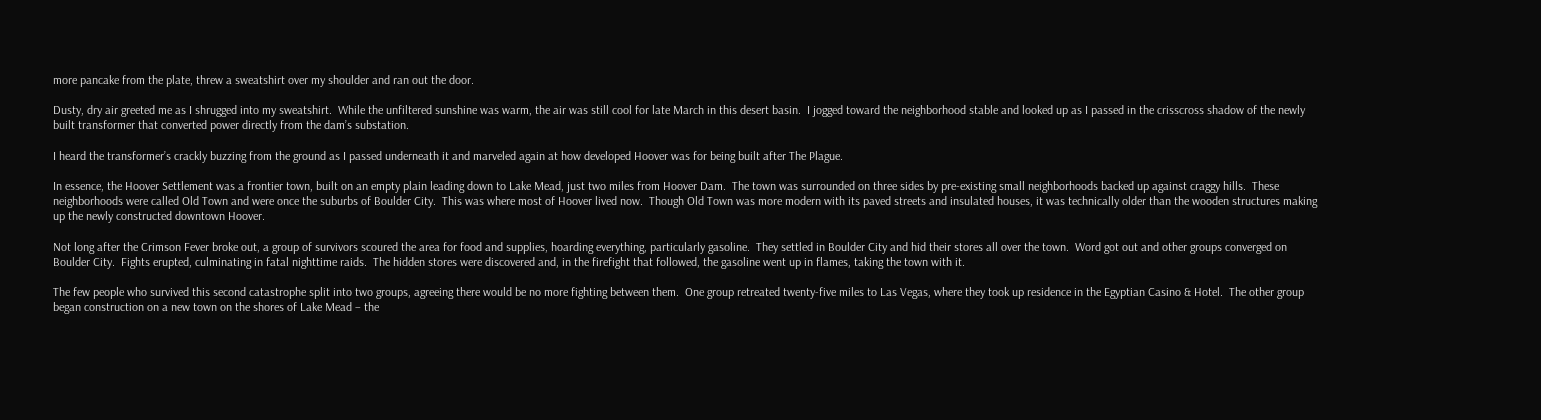more pancake from the plate, threw a sweatshirt over my shoulder and ran out the door.

Dusty, dry air greeted me as I shrugged into my sweatshirt.  While the unfiltered sunshine was warm, the air was still cool for late March in this desert basin.  I jogged toward the neighborhood stable and looked up as I passed in the crisscross shadow of the newly built transformer that converted power directly from the dam’s substation.

I heard the transformer’s crackly buzzing from the ground as I passed underneath it and marveled again at how developed Hoover was for being built after The Plague.

In essence, the Hoover Settlement was a frontier town, built on an empty plain leading down to Lake Mead, just two miles from Hoover Dam.  The town was surrounded on three sides by pre-existing small neighborhoods backed up against craggy hills.  These neighborhoods were called Old Town and were once the suburbs of Boulder City.  This was where most of Hoover lived now.  Though Old Town was more modern with its paved streets and insulated houses, it was technically older than the wooden structures making up the newly constructed downtown Hoover.

Not long after the Crimson Fever broke out, a group of survivors scoured the area for food and supplies, hoarding everything, particularly gasoline.  They settled in Boulder City and hid their stores all over the town.  Word got out and other groups converged on Boulder City.  Fights erupted, culminating in fatal nighttime raids.  The hidden stores were discovered and, in the firefight that followed, the gasoline went up in flames, taking the town with it.

The few people who survived this second catastrophe split into two groups, agreeing there would be no more fighting between them.  One group retreated twenty-five miles to Las Vegas, where they took up residence in the Egyptian Casino & Hotel.  The other group began construction on a new town on the shores of Lake Mead – the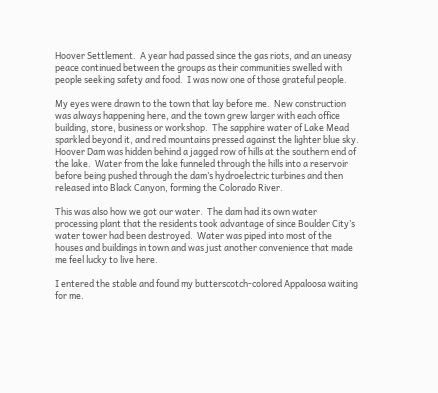Hoover Settlement.  A year had passed since the gas riots, and an uneasy peace continued between the groups as their communities swelled with people seeking safety and food.  I was now one of those grateful people.

My eyes were drawn to the town that lay before me.  New construction was always happening here, and the town grew larger with each office building, store, business or workshop.  The sapphire water of Lake Mead sparkled beyond it, and red mountains pressed against the lighter blue sky.  Hoover Dam was hidden behind a jagged row of hills at the southern end of the lake.  Water from the lake funneled through the hills into a reservoir before being pushed through the dam’s hydroelectric turbines and then released into Black Canyon, forming the Colorado River.

This was also how we got our water.  The dam had its own water processing plant that the residents took advantage of since Boulder City’s water tower had been destroyed.  Water was piped into most of the houses and buildings in town and was just another convenience that made me feel lucky to live here.

I entered the stable and found my butterscotch-colored Appaloosa waiting for me.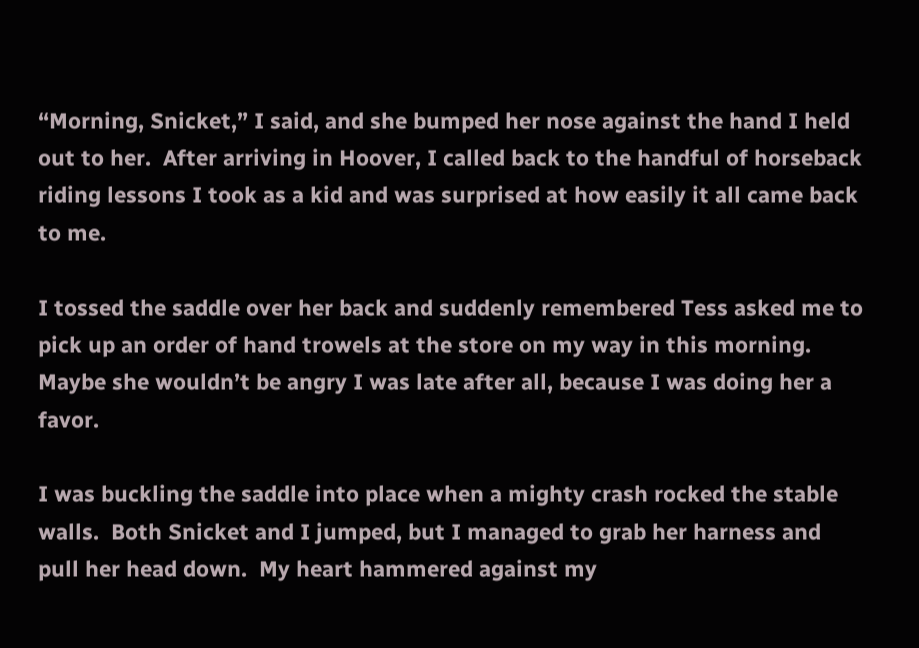“Morning, Snicket,” I said, and she bumped her nose against the hand I held out to her.  After arriving in Hoover, I called back to the handful of horseback riding lessons I took as a kid and was surprised at how easily it all came back to me.

I tossed the saddle over her back and suddenly remembered Tess asked me to pick up an order of hand trowels at the store on my way in this morning.  Maybe she wouldn’t be angry I was late after all, because I was doing her a favor.

I was buckling the saddle into place when a mighty crash rocked the stable walls.  Both Snicket and I jumped, but I managed to grab her harness and pull her head down.  My heart hammered against my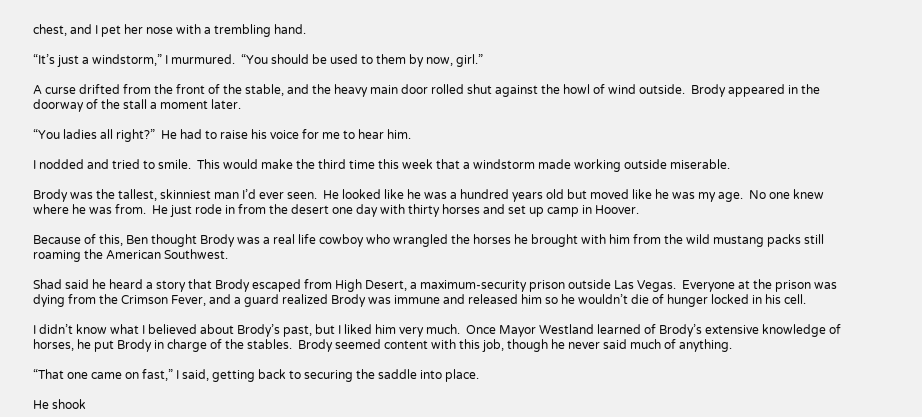chest, and I pet her nose with a trembling hand.

“It’s just a windstorm,” I murmured.  “You should be used to them by now, girl.”

A curse drifted from the front of the stable, and the heavy main door rolled shut against the howl of wind outside.  Brody appeared in the doorway of the stall a moment later.

“You ladies all right?”  He had to raise his voice for me to hear him.

I nodded and tried to smile.  This would make the third time this week that a windstorm made working outside miserable.

Brody was the tallest, skinniest man I’d ever seen.  He looked like he was a hundred years old but moved like he was my age.  No one knew where he was from.  He just rode in from the desert one day with thirty horses and set up camp in Hoover.

Because of this, Ben thought Brody was a real life cowboy who wrangled the horses he brought with him from the wild mustang packs still roaming the American Southwest.

Shad said he heard a story that Brody escaped from High Desert, a maximum-security prison outside Las Vegas.  Everyone at the prison was dying from the Crimson Fever, and a guard realized Brody was immune and released him so he wouldn’t die of hunger locked in his cell.

I didn’t know what I believed about Brody’s past, but I liked him very much.  Once Mayor Westland learned of Brody’s extensive knowledge of horses, he put Brody in charge of the stables.  Brody seemed content with this job, though he never said much of anything.

“That one came on fast,” I said, getting back to securing the saddle into place.

He shook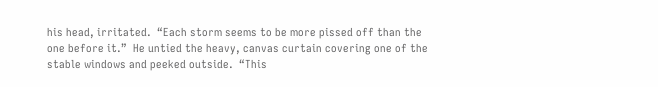his head, irritated.  “Each storm seems to be more pissed off than the one before it.”  He untied the heavy, canvas curtain covering one of the stable windows and peeked outside.  “This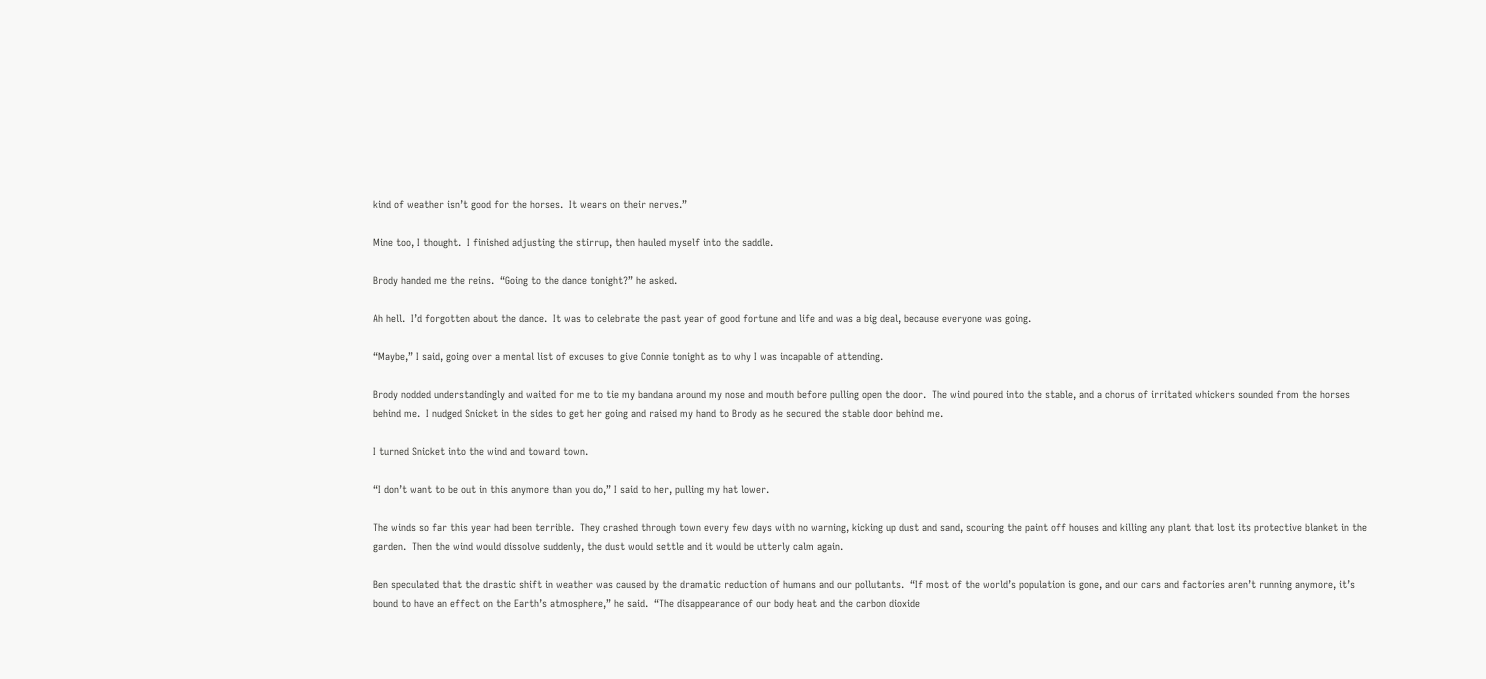kind of weather isn’t good for the horses.  It wears on their nerves.”

Mine too, I thought.  I finished adjusting the stirrup, then hauled myself into the saddle.

Brody handed me the reins.  “Going to the dance tonight?” he asked.

Ah hell.  I’d forgotten about the dance.  It was to celebrate the past year of good fortune and life and was a big deal, because everyone was going.

“Maybe,” I said, going over a mental list of excuses to give Connie tonight as to why I was incapable of attending.

Brody nodded understandingly and waited for me to tie my bandana around my nose and mouth before pulling open the door.  The wind poured into the stable, and a chorus of irritated whickers sounded from the horses behind me.  I nudged Snicket in the sides to get her going and raised my hand to Brody as he secured the stable door behind me.

I turned Snicket into the wind and toward town.

“I don’t want to be out in this anymore than you do,” I said to her, pulling my hat lower.

The winds so far this year had been terrible.  They crashed through town every few days with no warning, kicking up dust and sand, scouring the paint off houses and killing any plant that lost its protective blanket in the garden.  Then the wind would dissolve suddenly, the dust would settle and it would be utterly calm again.

Ben speculated that the drastic shift in weather was caused by the dramatic reduction of humans and our pollutants.  “If most of the world’s population is gone, and our cars and factories aren’t running anymore, it’s bound to have an effect on the Earth’s atmosphere,” he said.  “The disappearance of our body heat and the carbon dioxide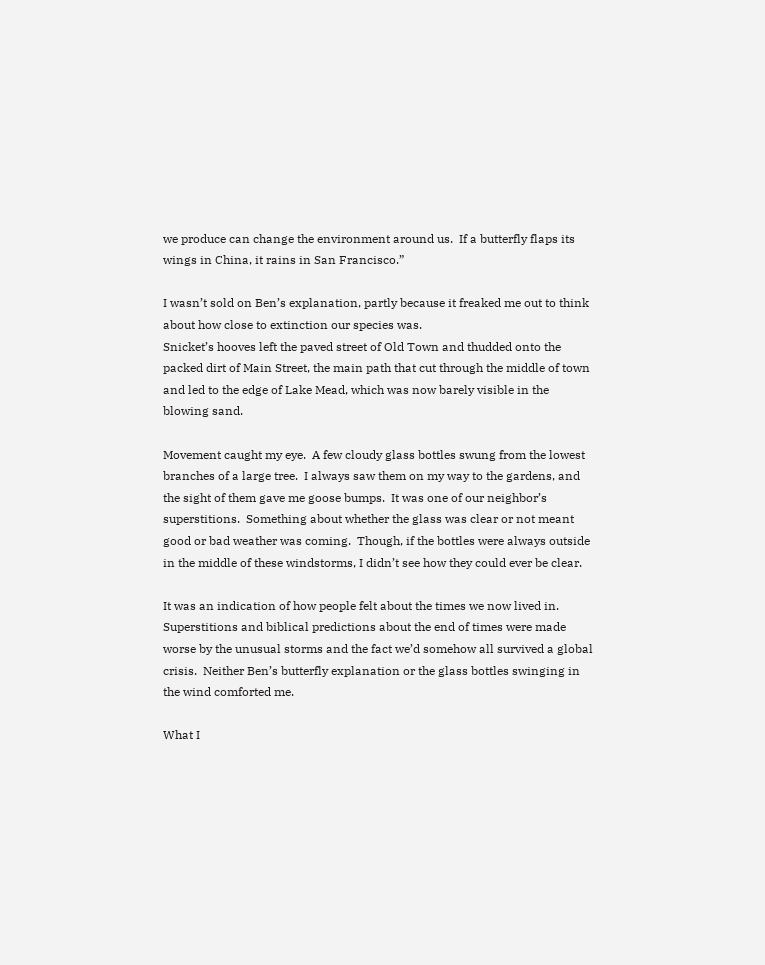we produce can change the environment around us.  If a butterfly flaps its wings in China, it rains in San Francisco.”

I wasn’t sold on Ben’s explanation, partly because it freaked me out to think about how close to extinction our species was.
Snicket’s hooves left the paved street of Old Town and thudded onto the packed dirt of Main Street, the main path that cut through the middle of town and led to the edge of Lake Mead, which was now barely visible in the blowing sand.

Movement caught my eye.  A few cloudy glass bottles swung from the lowest branches of a large tree.  I always saw them on my way to the gardens, and the sight of them gave me goose bumps.  It was one of our neighbor’s superstitions.  Something about whether the glass was clear or not meant good or bad weather was coming.  Though, if the bottles were always outside in the middle of these windstorms, I didn’t see how they could ever be clear.

It was an indication of how people felt about the times we now lived in.  Superstitions and biblical predictions about the end of times were made worse by the unusual storms and the fact we’d somehow all survived a global crisis.  Neither Ben’s butterfly explanation or the glass bottles swinging in the wind comforted me.

What I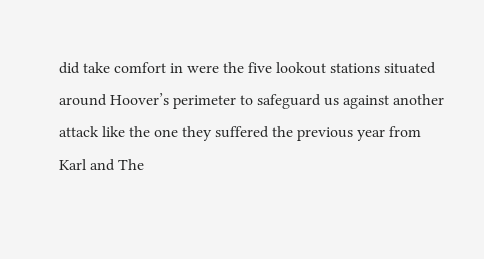did take comfort in were the five lookout stations situated around Hoover’s perimeter to safeguard us against another attack like the one they suffered the previous year from Karl and The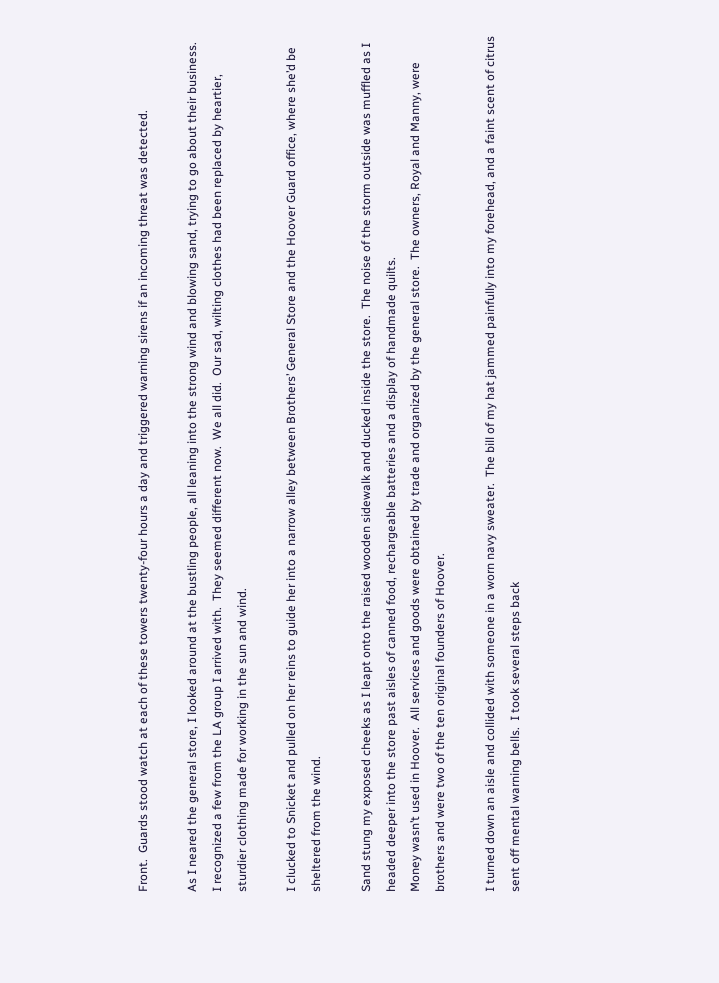Front.  Guards stood watch at each of these towers twenty-four hours a day and triggered warning sirens if an incoming threat was detected.

As I neared the general store, I looked around at the bustling people, all leaning into the strong wind and blowing sand, trying to go about their business.   I recognized a few from the LA group I arrived with.  They seemed different now.  We all did.  Our sad, wilting clothes had been replaced by heartier, sturdier clothing made for working in the sun and wind.

I clucked to Snicket and pulled on her reins to guide her into a narrow alley between Brothers’ General Store and the Hoover Guard office, where she’d be sheltered from the wind.

Sand stung my exposed cheeks as I leapt onto the raised wooden sidewalk and ducked inside the store.  The noise of the storm outside was muffled as I headed deeper into the store past aisles of canned food, rechargeable batteries and a display of handmade quilts.
Money wasn’t used in Hoover.  All services and goods were obtained by trade and organized by the general store.  The owners, Royal and Manny, were brothers and were two of the ten original founders of Hoover.

I turned down an aisle and collided with someone in a worn navy sweater.  The bill of my hat jammed painfully into my forehead, and a faint scent of citrus sent off mental warning bells.  I took several steps back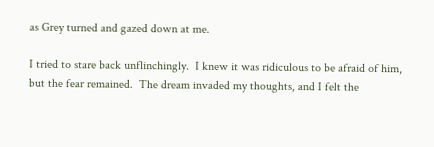as Grey turned and gazed down at me.

I tried to stare back unflinchingly.  I knew it was ridiculous to be afraid of him, but the fear remained.  The dream invaded my thoughts, and I felt the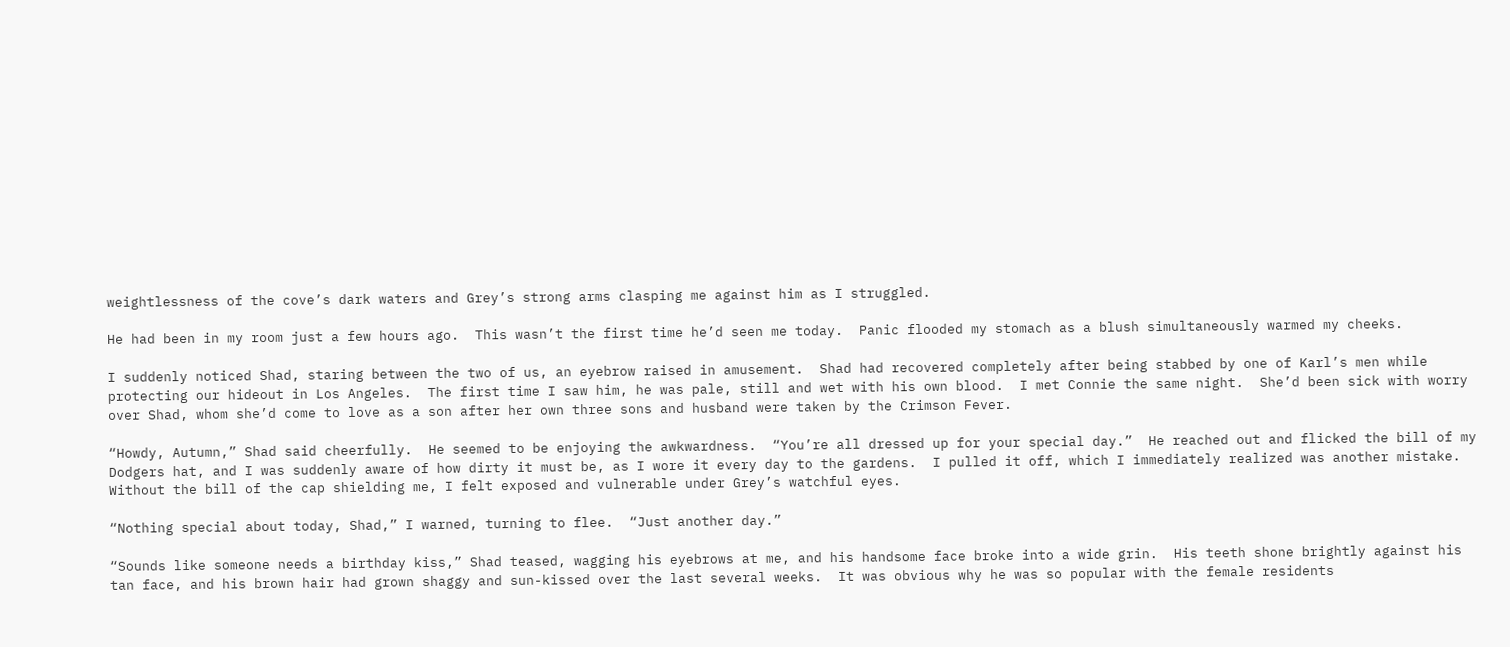weightlessness of the cove’s dark waters and Grey’s strong arms clasping me against him as I struggled.

He had been in my room just a few hours ago.  This wasn’t the first time he’d seen me today.  Panic flooded my stomach as a blush simultaneously warmed my cheeks.

I suddenly noticed Shad, staring between the two of us, an eyebrow raised in amusement.  Shad had recovered completely after being stabbed by one of Karl’s men while protecting our hideout in Los Angeles.  The first time I saw him, he was pale, still and wet with his own blood.  I met Connie the same night.  She’d been sick with worry over Shad, whom she’d come to love as a son after her own three sons and husband were taken by the Crimson Fever.

“Howdy, Autumn,” Shad said cheerfully.  He seemed to be enjoying the awkwardness.  “You’re all dressed up for your special day.”  He reached out and flicked the bill of my Dodgers hat, and I was suddenly aware of how dirty it must be, as I wore it every day to the gardens.  I pulled it off, which I immediately realized was another mistake.  Without the bill of the cap shielding me, I felt exposed and vulnerable under Grey’s watchful eyes.

“Nothing special about today, Shad,” I warned, turning to flee.  “Just another day.”

“Sounds like someone needs a birthday kiss,” Shad teased, wagging his eyebrows at me, and his handsome face broke into a wide grin.  His teeth shone brightly against his tan face, and his brown hair had grown shaggy and sun-kissed over the last several weeks.  It was obvious why he was so popular with the female residents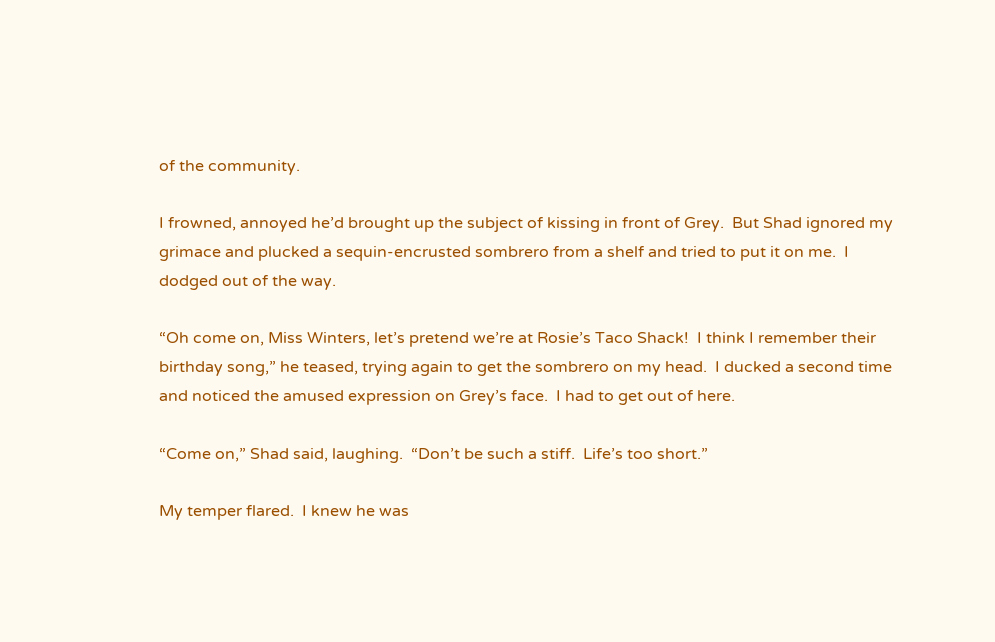of the community.

I frowned, annoyed he’d brought up the subject of kissing in front of Grey.  But Shad ignored my grimace and plucked a sequin-encrusted sombrero from a shelf and tried to put it on me.  I dodged out of the way.

“Oh come on, Miss Winters, let’s pretend we’re at Rosie’s Taco Shack!  I think I remember their birthday song,” he teased, trying again to get the sombrero on my head.  I ducked a second time and noticed the amused expression on Grey’s face.  I had to get out of here.

“Come on,” Shad said, laughing.  “Don’t be such a stiff.  Life’s too short.”

My temper flared.  I knew he was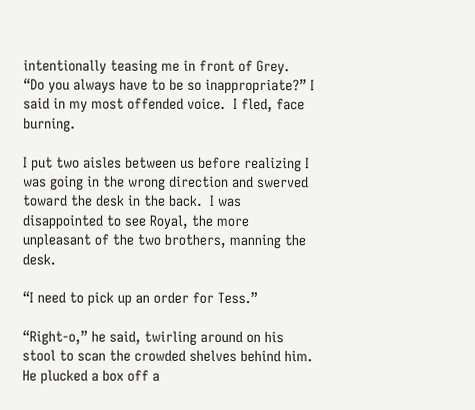intentionally teasing me in front of Grey.  “Do you always have to be so inappropriate?” I said in my most offended voice.  I fled, face burning.

I put two aisles between us before realizing I was going in the wrong direction and swerved toward the desk in the back.  I was disappointed to see Royal, the more unpleasant of the two brothers, manning the desk.

“I need to pick up an order for Tess.”

“Right-o,” he said, twirling around on his stool to scan the crowded shelves behind him.  He plucked a box off a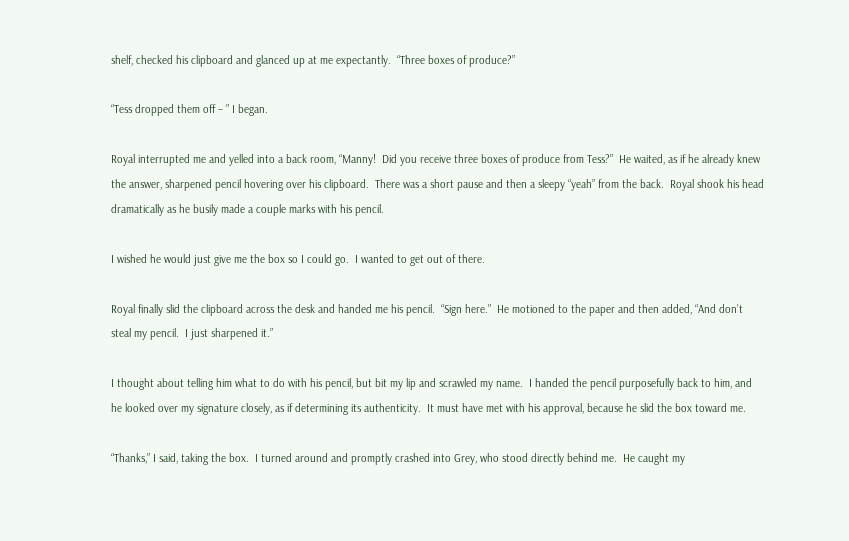shelf, checked his clipboard and glanced up at me expectantly.  “Three boxes of produce?”

“Tess dropped them off – ” I began.

Royal interrupted me and yelled into a back room, “Manny!  Did you receive three boxes of produce from Tess?”  He waited, as if he already knew the answer, sharpened pencil hovering over his clipboard.  There was a short pause and then a sleepy “yeah” from the back.  Royal shook his head dramatically as he busily made a couple marks with his pencil.

I wished he would just give me the box so I could go.  I wanted to get out of there.

Royal finally slid the clipboard across the desk and handed me his pencil.  “Sign here.”  He motioned to the paper and then added, “And don’t steal my pencil.  I just sharpened it.”

I thought about telling him what to do with his pencil, but bit my lip and scrawled my name.  I handed the pencil purposefully back to him, and he looked over my signature closely, as if determining its authenticity.  It must have met with his approval, because he slid the box toward me.

“Thanks,” I said, taking the box.  I turned around and promptly crashed into Grey, who stood directly behind me.  He caught my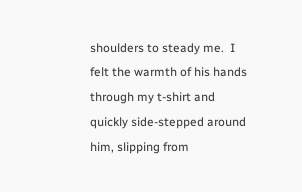shoulders to steady me.  I felt the warmth of his hands through my t-shirt and quickly side-stepped around him, slipping from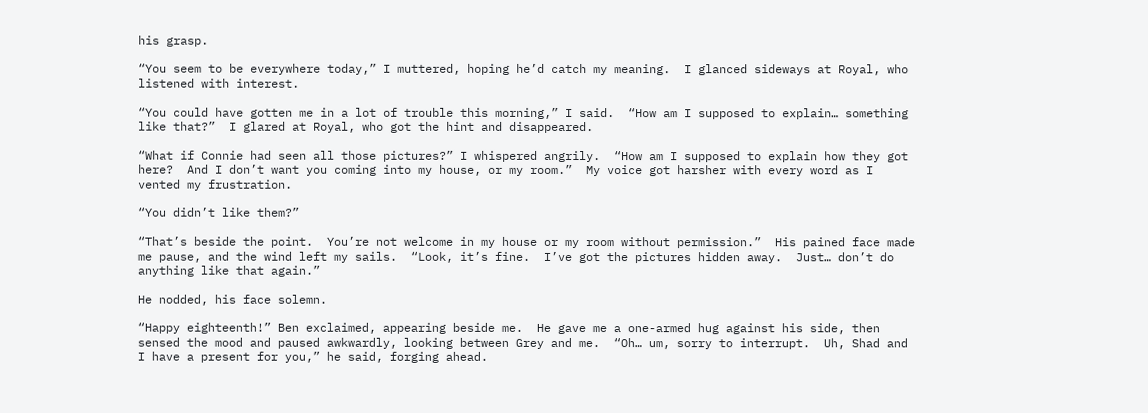his grasp.

“You seem to be everywhere today,” I muttered, hoping he’d catch my meaning.  I glanced sideways at Royal, who listened with interest.

“You could have gotten me in a lot of trouble this morning,” I said.  “How am I supposed to explain… something like that?”  I glared at Royal, who got the hint and disappeared.

“What if Connie had seen all those pictures?” I whispered angrily.  “How am I supposed to explain how they got here?  And I don’t want you coming into my house, or my room.”  My voice got harsher with every word as I vented my frustration.

“You didn’t like them?”

“That’s beside the point.  You’re not welcome in my house or my room without permission.”  His pained face made me pause, and the wind left my sails.  “Look, it’s fine.  I’ve got the pictures hidden away.  Just… don’t do anything like that again.”

He nodded, his face solemn.

“Happy eighteenth!” Ben exclaimed, appearing beside me.  He gave me a one-armed hug against his side, then sensed the mood and paused awkwardly, looking between Grey and me.  “Oh… um, sorry to interrupt.  Uh, Shad and I have a present for you,” he said, forging ahead.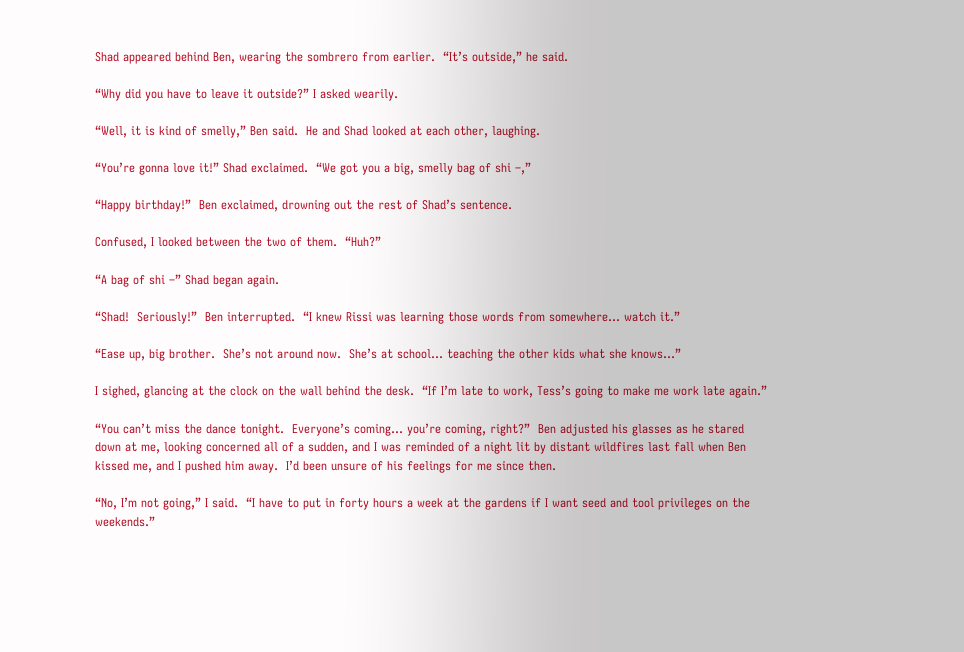Shad appeared behind Ben, wearing the sombrero from earlier.  “It’s outside,” he said.

“Why did you have to leave it outside?” I asked wearily.

“Well, it is kind of smelly,” Ben said.  He and Shad looked at each other, laughing.

“You’re gonna love it!” Shad exclaimed.  “We got you a big, smelly bag of shi –,”

“Happy birthday!”  Ben exclaimed, drowning out the rest of Shad’s sentence.

Confused, I looked between the two of them.  “Huh?”

“A bag of shi –” Shad began again.

“Shad!  Seriously!”  Ben interrupted.  “I knew Rissi was learning those words from somewhere… watch it.”

“Ease up, big brother.  She’s not around now.  She’s at school… teaching the other kids what she knows…”

I sighed, glancing at the clock on the wall behind the desk.  “If I’m late to work, Tess’s going to make me work late again.”

“You can’t miss the dance tonight.  Everyone’s coming… you’re coming, right?”  Ben adjusted his glasses as he stared down at me, looking concerned all of a sudden, and I was reminded of a night lit by distant wildfires last fall when Ben kissed me, and I pushed him away.  I’d been unsure of his feelings for me since then.

“No, I’m not going,” I said.  “I have to put in forty hours a week at the gardens if I want seed and tool privileges on the weekends.”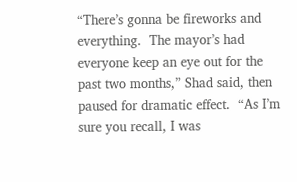“There’s gonna be fireworks and everything.  The mayor’s had everyone keep an eye out for the past two months,” Shad said, then paused for dramatic effect.  “As I’m sure you recall, I was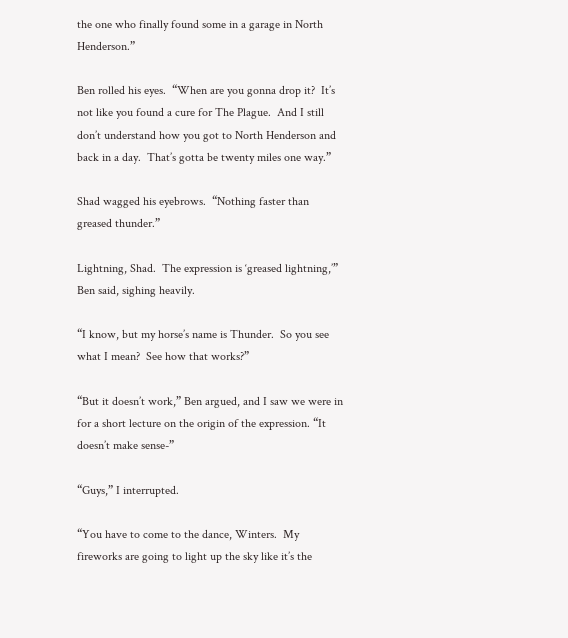the one who finally found some in a garage in North Henderson.”

Ben rolled his eyes.  “When are you gonna drop it?  It’s not like you found a cure for The Plague.  And I still don’t understand how you got to North Henderson and back in a day.  That’s gotta be twenty miles one way.”

Shad wagged his eyebrows.  “Nothing faster than greased thunder.”

Lightning, Shad.  The expression is ‘greased lightning,’” Ben said, sighing heavily.

“I know, but my horse’s name is Thunder.  So you see what I mean?  See how that works?”

“But it doesn’t work,” Ben argued, and I saw we were in for a short lecture on the origin of the expression. “It doesn’t make sense-”

“Guys,” I interrupted.

“You have to come to the dance, Winters.  My fireworks are going to light up the sky like it’s the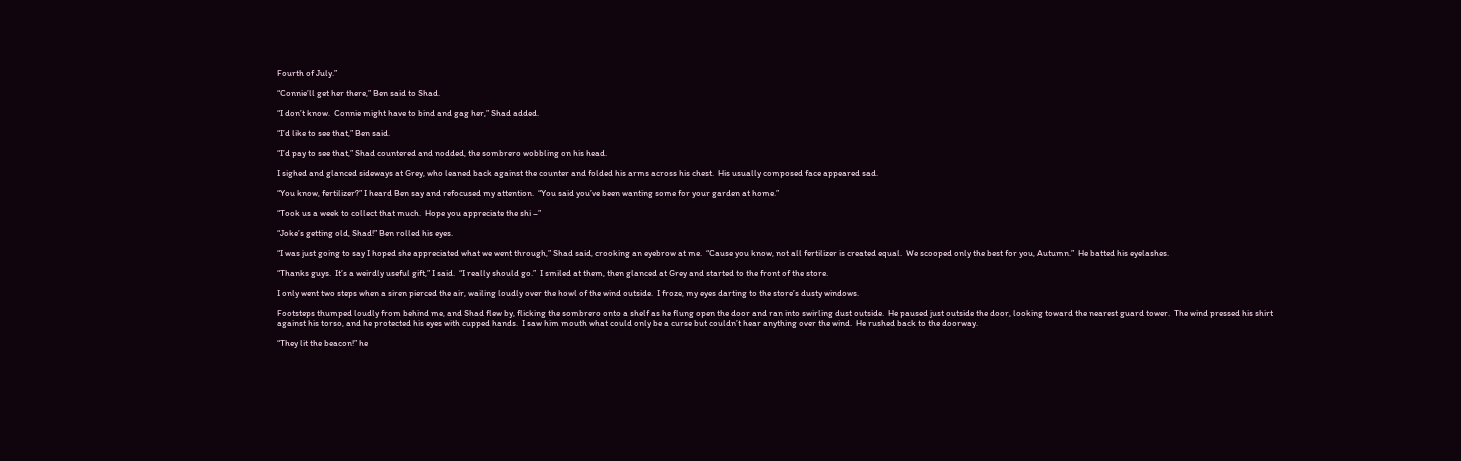Fourth of July.”

“Connie’ll get her there,” Ben said to Shad.

“I don’t know.  Connie might have to bind and gag her,” Shad added.

“I’d like to see that,” Ben said.

“I’d pay to see that,” Shad countered and nodded, the sombrero wobbling on his head.

I sighed and glanced sideways at Grey, who leaned back against the counter and folded his arms across his chest.  His usually composed face appeared sad.

“You know, fertilizer?” I heard Ben say and refocused my attention.  “You said you’ve been wanting some for your garden at home.”

“Took us a week to collect that much.  Hope you appreciate the shi –”

“Joke’s getting old, Shad!” Ben rolled his eyes.

“I was just going to say I hoped she appreciated what we went through,” Shad said, crooking an eyebrow at me.  “Cause you know, not all fertilizer is created equal.  We scooped only the best for you, Autumn.”  He batted his eyelashes.

“Thanks guys.  It’s a weirdly useful gift,” I said.  “I really should go.”  I smiled at them, then glanced at Grey and started to the front of the store.

I only went two steps when a siren pierced the air, wailing loudly over the howl of the wind outside.  I froze, my eyes darting to the store’s dusty windows.

Footsteps thumped loudly from behind me, and Shad flew by, flicking the sombrero onto a shelf as he flung open the door and ran into swirling dust outside.  He paused just outside the door, looking toward the nearest guard tower.  The wind pressed his shirt against his torso, and he protected his eyes with cupped hands.  I saw him mouth what could only be a curse but couldn’t hear anything over the wind.  He rushed back to the doorway.

“They lit the beacon!” he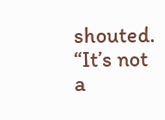shouted.  “It’s not a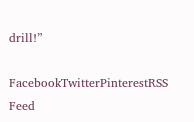drill!”

FacebookTwitterPinterestRSS Feed